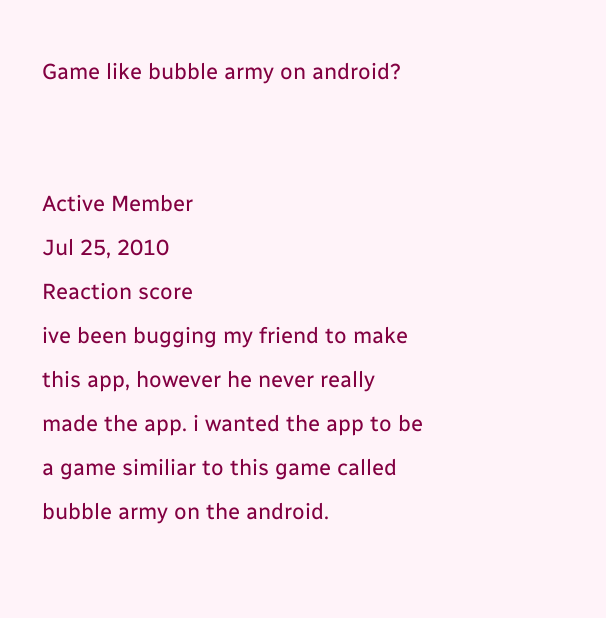Game like bubble army on android?


Active Member
Jul 25, 2010
Reaction score
ive been bugging my friend to make this app, however he never really made the app. i wanted the app to be a game similiar to this game called bubble army on the android.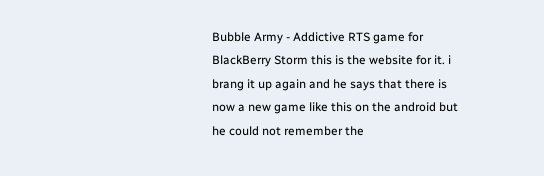Bubble Army - Addictive RTS game for BlackBerry Storm this is the website for it. i brang it up again and he says that there is now a new game like this on the android but he could not remember the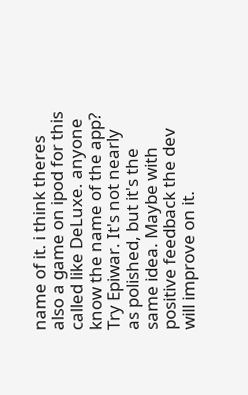name of it. i think theres also a game on ipod for this called like DeLuxe. anyone know the name of the app?
Try Epiwar. It's not nearly as polished, but it's the same idea. Maybe with positive feedback the dev will improve on it.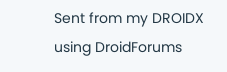Sent from my DROIDX using DroidForums